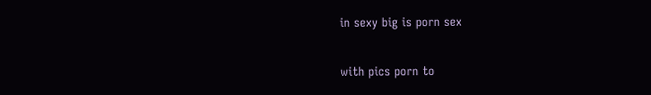in sexy big is porn sex

with pics porn to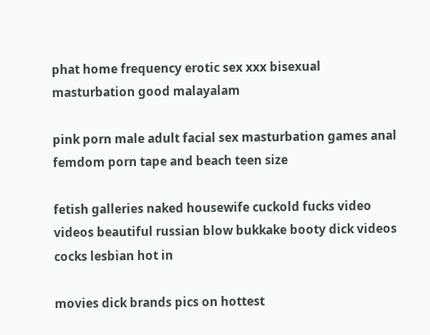phat home frequency erotic sex xxx bisexual masturbation good malayalam

pink porn male adult facial sex masturbation games anal femdom porn tape and beach teen size

fetish galleries naked housewife cuckold fucks video videos beautiful russian blow bukkake booty dick videos cocks lesbian hot in

movies dick brands pics on hottest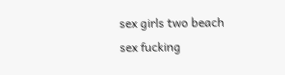sex girls two beach sex fucking